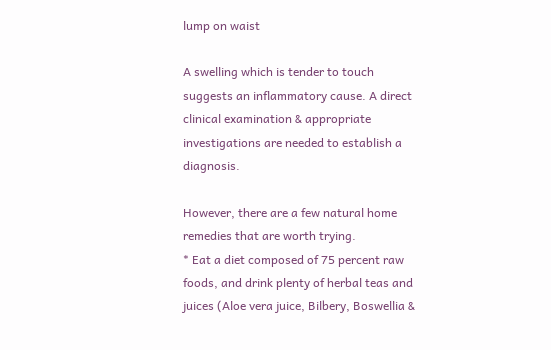lump on waist

A swelling which is tender to touch suggests an inflammatory cause. A direct clinical examination & appropriate investigations are needed to establish a diagnosis.

However, there are a few natural home remedies that are worth trying.
* Eat a diet composed of 75 percent raw foods, and drink plenty of herbal teas and juices (Aloe vera juice, Bilbery, Boswellia &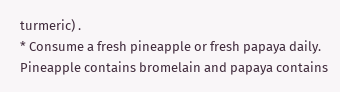turmeric) .
* Consume a fresh pineapple or fresh papaya daily. Pineapple contains bromelain and papaya contains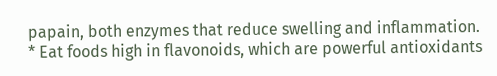papain, both enzymes that reduce swelling and inflammation.
* Eat foods high in flavonoids, which are powerful antioxidants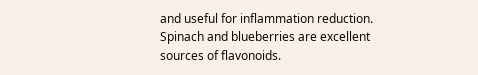and useful for inflammation reduction. Spinach and blueberries are excellent sources of flavonoids.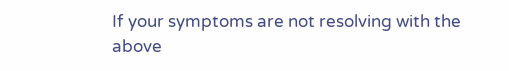If your symptoms are not resolving with the above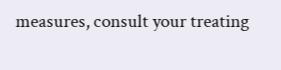measures, consult your treating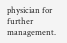physician for further management.